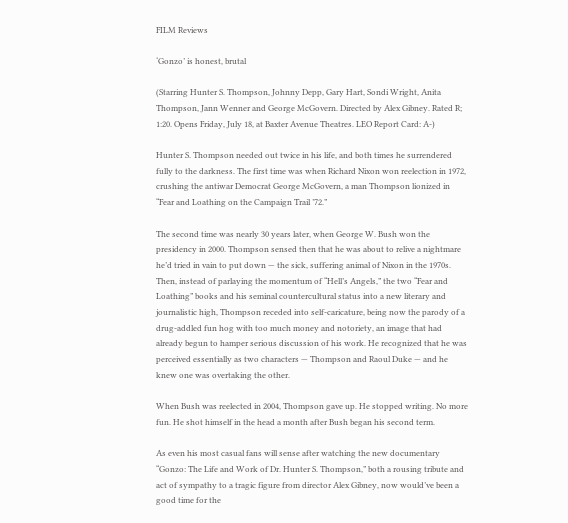FILM Reviews

‘Gonzo’ is honest, brutal

(Starring Hunter S. Thompson, Johnny Depp, Gary Hart, Sondi Wright, Anita Thompson, Jann Wenner and George McGovern. Directed by Alex Gibney. Rated R; 1:20. Opens Friday, July 18, at Baxter Avenue Theatres. LEO Report Card: A-)

Hunter S. Thompson needed out twice in his life, and both times he surrendered fully to the darkness. The first time was when Richard Nixon won reelection in 1972, crushing the antiwar Democrat George McGovern, a man Thompson lionized in “Fear and Loathing on the Campaign Trail ’72.”

The second time was nearly 30 years later, when George W. Bush won the presidency in 2000. Thompson sensed then that he was about to relive a nightmare he’d tried in vain to put down — the sick, suffering animal of Nixon in the 1970s. Then, instead of parlaying the momentum of “Hell’s Angels,” the two “Fear and Loathing” books and his seminal countercultural status into a new literary and journalistic high, Thompson receded into self-caricature, being now the parody of a drug-addled fun hog with too much money and notoriety, an image that had already begun to hamper serious discussion of his work. He recognized that he was perceived essentially as two characters — Thompson and Raoul Duke — and he knew one was overtaking the other.

When Bush was reelected in 2004, Thompson gave up. He stopped writing. No more fun. He shot himself in the head a month after Bush began his second term.

As even his most casual fans will sense after watching the new documentary “Gonzo: The Life and Work of Dr. Hunter S. Thompson,” both a rousing tribute and act of sympathy to a tragic figure from director Alex Gibney, now would’ve been a good time for the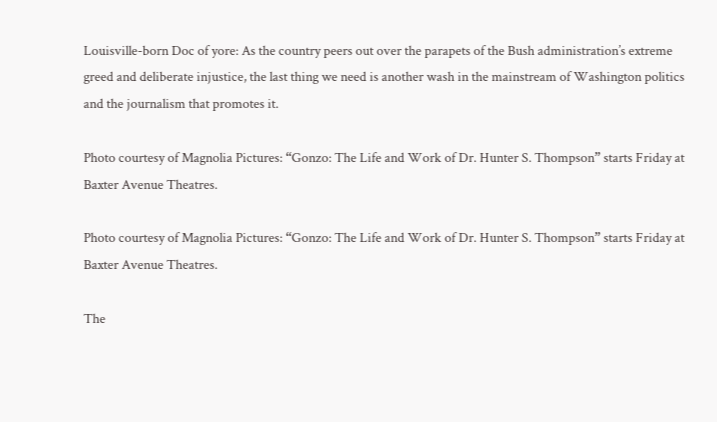Louisville-born Doc of yore: As the country peers out over the parapets of the Bush administration’s extreme greed and deliberate injustice, the last thing we need is another wash in the mainstream of Washington politics and the journalism that promotes it.

Photo courtesy of Magnolia Pictures: “Gonzo: The Life and Work of Dr. Hunter S. Thompson” starts Friday at Baxter Avenue Theatres.

Photo courtesy of Magnolia Pictures: “Gonzo: The Life and Work of Dr. Hunter S. Thompson” starts Friday at Baxter Avenue Theatres.

The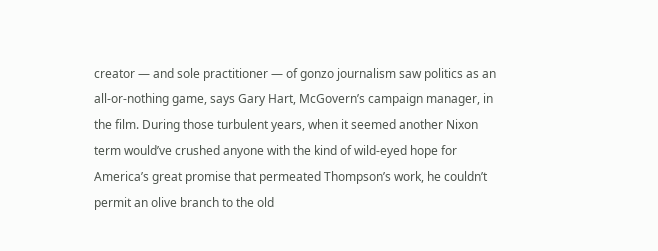creator — and sole practitioner — of gonzo journalism saw politics as an all-or-nothing game, says Gary Hart, McGovern’s campaign manager, in the film. During those turbulent years, when it seemed another Nixon term would’ve crushed anyone with the kind of wild-eyed hope for America’s great promise that permeated Thompson’s work, he couldn’t permit an olive branch to the old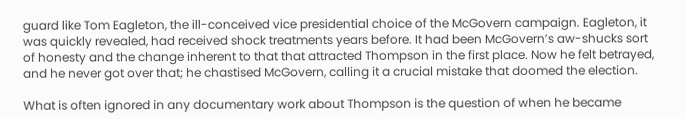guard like Tom Eagleton, the ill-conceived vice presidential choice of the McGovern campaign. Eagleton, it was quickly revealed, had received shock treatments years before. It had been McGovern’s aw-shucks sort of honesty and the change inherent to that that attracted Thompson in the first place. Now he felt betrayed, and he never got over that; he chastised McGovern, calling it a crucial mistake that doomed the election.

What is often ignored in any documentary work about Thompson is the question of when he became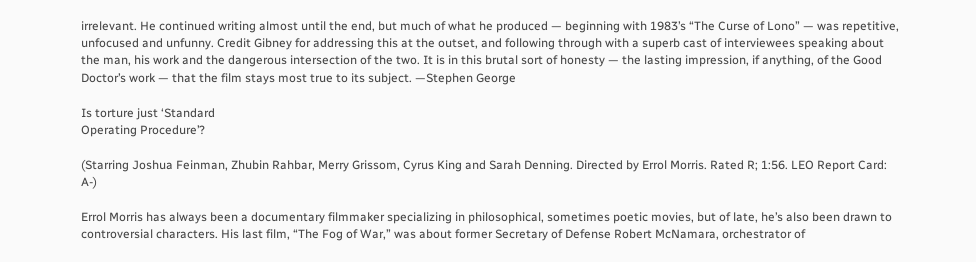irrelevant. He continued writing almost until the end, but much of what he produced — beginning with 1983’s “The Curse of Lono” — was repetitive, unfocused and unfunny. Credit Gibney for addressing this at the outset, and following through with a superb cast of interviewees speaking about the man, his work and the dangerous intersection of the two. It is in this brutal sort of honesty — the lasting impression, if anything, of the Good Doctor’s work — that the film stays most true to its subject. —Stephen George

Is torture just ‘Standard
Operating Procedure’?

(Starring Joshua Feinman, Zhubin Rahbar, Merry Grissom, Cyrus King and Sarah Denning. Directed by Errol Morris. Rated R; 1:56. LEO Report Card: A-)

Errol Morris has always been a documentary filmmaker specializing in philosophical, sometimes poetic movies, but of late, he’s also been drawn to controversial characters. His last film, “The Fog of War,” was about former Secretary of Defense Robert McNamara, orchestrator of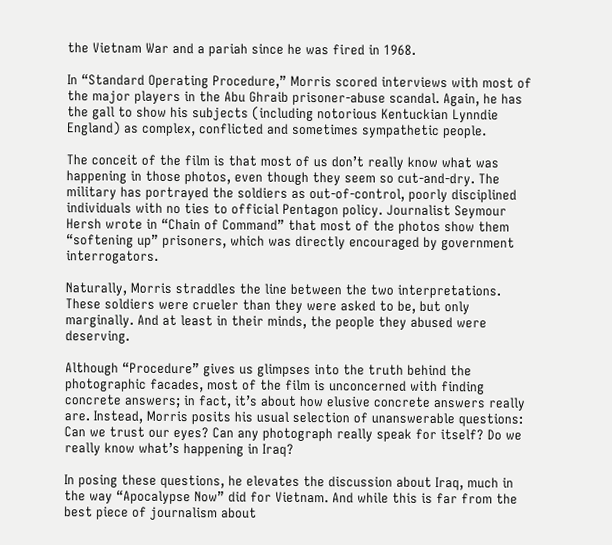the Vietnam War and a pariah since he was fired in 1968.

In “Standard Operating Procedure,” Morris scored interviews with most of the major players in the Abu Ghraib prisoner-abuse scandal. Again, he has the gall to show his subjects (including notorious Kentuckian Lynndie England) as complex, conflicted and sometimes sympathetic people.

The conceit of the film is that most of us don’t really know what was happening in those photos, even though they seem so cut-and-dry. The military has portrayed the soldiers as out-of-control, poorly disciplined individuals with no ties to official Pentagon policy. Journalist Seymour Hersh wrote in “Chain of Command” that most of the photos show them “softening up” prisoners, which was directly encouraged by government interrogators.

Naturally, Morris straddles the line between the two interpretations. These soldiers were crueler than they were asked to be, but only marginally. And at least in their minds, the people they abused were deserving.

Although “Procedure” gives us glimpses into the truth behind the photographic facades, most of the film is unconcerned with finding concrete answers; in fact, it’s about how elusive concrete answers really are. Instead, Morris posits his usual selection of unanswerable questions: Can we trust our eyes? Can any photograph really speak for itself? Do we really know what’s happening in Iraq?

In posing these questions, he elevates the discussion about Iraq, much in the way “Apocalypse Now” did for Vietnam. And while this is far from the best piece of journalism about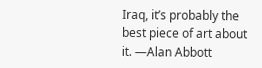Iraq, it’s probably the best piece of art about it. —Alan Abbott